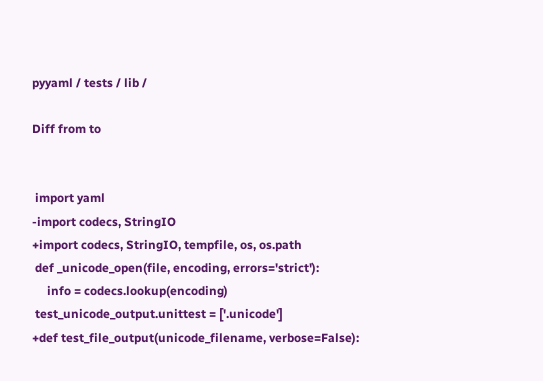pyyaml / tests / lib /

Diff from to


 import yaml
-import codecs, StringIO
+import codecs, StringIO, tempfile, os, os.path
 def _unicode_open(file, encoding, errors='strict'):
     info = codecs.lookup(encoding)
 test_unicode_output.unittest = ['.unicode']
+def test_file_output(unicode_filename, verbose=False):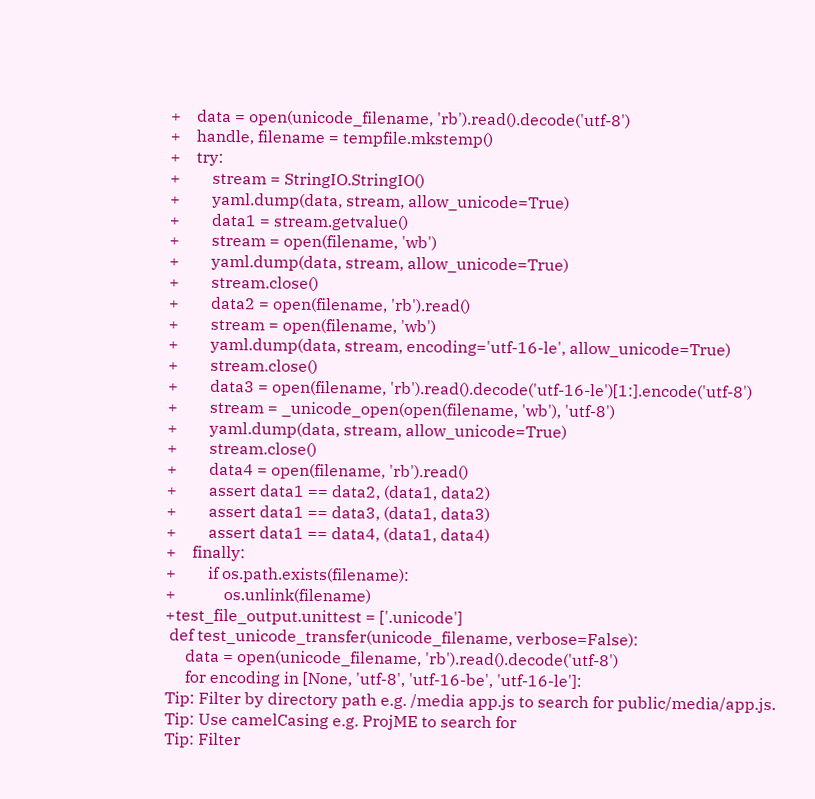+    data = open(unicode_filename, 'rb').read().decode('utf-8')
+    handle, filename = tempfile.mkstemp()
+    try:
+        stream = StringIO.StringIO()
+        yaml.dump(data, stream, allow_unicode=True)
+        data1 = stream.getvalue()
+        stream = open(filename, 'wb')
+        yaml.dump(data, stream, allow_unicode=True)
+        stream.close()
+        data2 = open(filename, 'rb').read()
+        stream = open(filename, 'wb')
+        yaml.dump(data, stream, encoding='utf-16-le', allow_unicode=True)
+        stream.close()
+        data3 = open(filename, 'rb').read().decode('utf-16-le')[1:].encode('utf-8')
+        stream = _unicode_open(open(filename, 'wb'), 'utf-8')
+        yaml.dump(data, stream, allow_unicode=True)
+        stream.close()
+        data4 = open(filename, 'rb').read()
+        assert data1 == data2, (data1, data2)
+        assert data1 == data3, (data1, data3)
+        assert data1 == data4, (data1, data4)
+    finally:
+        if os.path.exists(filename):
+            os.unlink(filename)
+test_file_output.unittest = ['.unicode']
 def test_unicode_transfer(unicode_filename, verbose=False):
     data = open(unicode_filename, 'rb').read().decode('utf-8')
     for encoding in [None, 'utf-8', 'utf-16-be', 'utf-16-le']:
Tip: Filter by directory path e.g. /media app.js to search for public/media/app.js.
Tip: Use camelCasing e.g. ProjME to search for
Tip: Filter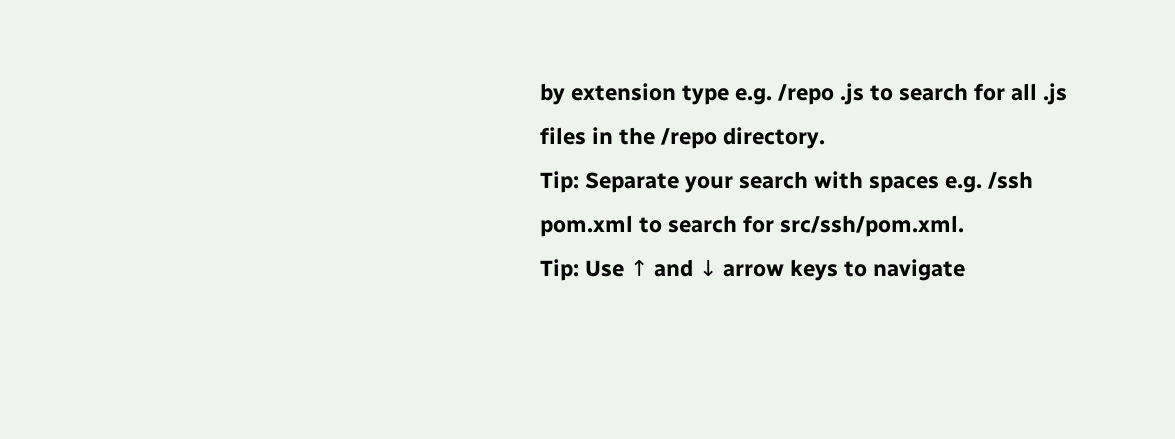by extension type e.g. /repo .js to search for all .js files in the /repo directory.
Tip: Separate your search with spaces e.g. /ssh pom.xml to search for src/ssh/pom.xml.
Tip: Use ↑ and ↓ arrow keys to navigate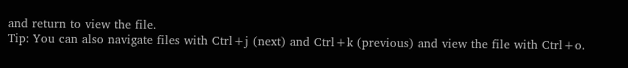and return to view the file.
Tip: You can also navigate files with Ctrl+j (next) and Ctrl+k (previous) and view the file with Ctrl+o.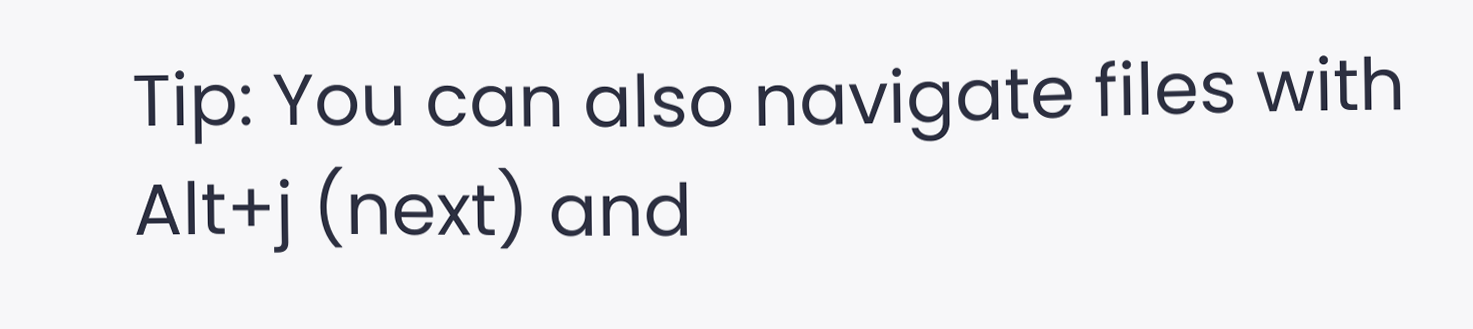Tip: You can also navigate files with Alt+j (next) and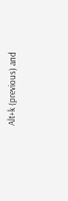Alt+k (previous) and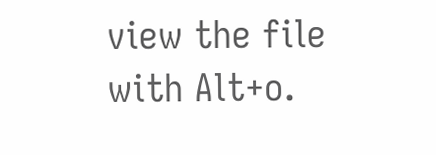view the file with Alt+o.